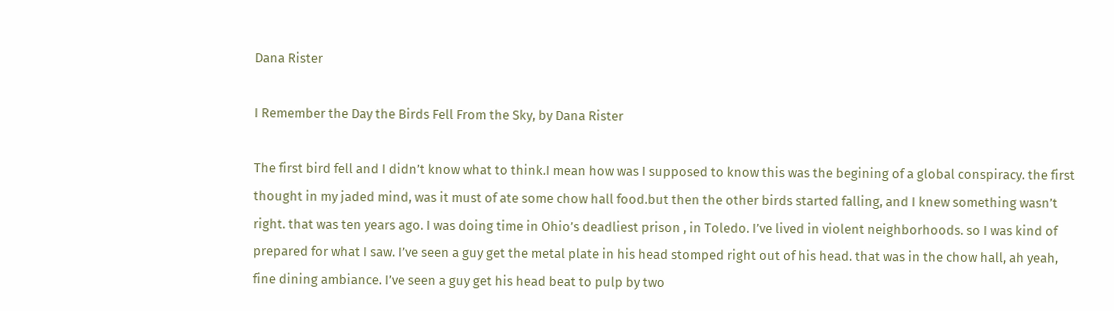Dana Rister

I Remember the Day the Birds Fell From the Sky, by Dana Rister

The first bird fell and I didn’t know what to think.I mean how was I supposed to know this was the begining of a global conspiracy. the first thought in my jaded mind, was it must of ate some chow hall food.but then the other birds started falling, and I knew something wasn’t right. that was ten years ago. I was doing time in Ohio’s deadliest prison , in Toledo. I’ve lived in violent neighborhoods. so I was kind of prepared for what I saw. I’ve seen a guy get the metal plate in his head stomped right out of his head. that was in the chow hall, ah yeah, fine dining ambiance. I’ve seen a guy get his head beat to pulp by two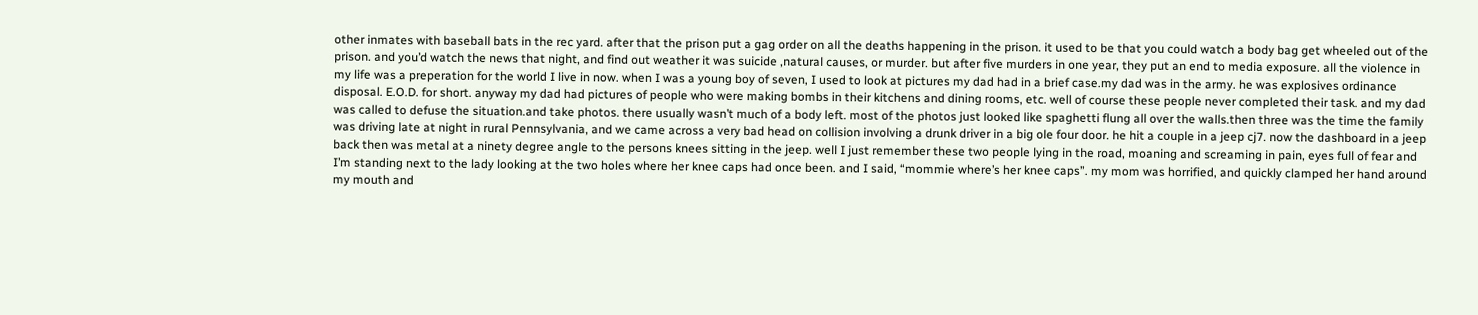other inmates with baseball bats in the rec yard. after that the prison put a gag order on all the deaths happening in the prison. it used to be that you could watch a body bag get wheeled out of the prison. and you’d watch the news that night, and find out weather it was suicide ,natural causes, or murder. but after five murders in one year, they put an end to media exposure. all the violence in my life was a preperation for the world I live in now. when I was a young boy of seven, I used to look at pictures my dad had in a brief case.my dad was in the army. he was explosives ordinance disposal. E.O.D. for short. anyway my dad had pictures of people who were making bombs in their kitchens and dining rooms, etc. well of course these people never completed their task. and my dad was called to defuse the situation.and take photos. there usually wasn’t much of a body left. most of the photos just looked like spaghetti flung all over the walls.then three was the time the family was driving late at night in rural Pennsylvania, and we came across a very bad head on collision involving a drunk driver in a big ole four door. he hit a couple in a jeep cj7. now the dashboard in a jeep back then was metal at a ninety degree angle to the persons knees sitting in the jeep. well I just remember these two people lying in the road, moaning and screaming in pain, eyes full of fear and I’m standing next to the lady looking at the two holes where her knee caps had once been. and I said, “mommie where’s her knee caps”. my mom was horrified, and quickly clamped her hand around my mouth and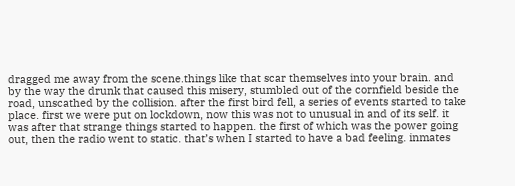dragged me away from the scene.things like that scar themselves into your brain. and by the way the drunk that caused this misery, stumbled out of the cornfield beside the road, unscathed by the collision. after the first bird fell, a series of events started to take place. first we were put on lockdown, now this was not to unusual in and of its self. it was after that strange things started to happen. the first of which was the power going out, then the radio went to static. that’s when I started to have a bad feeling. inmates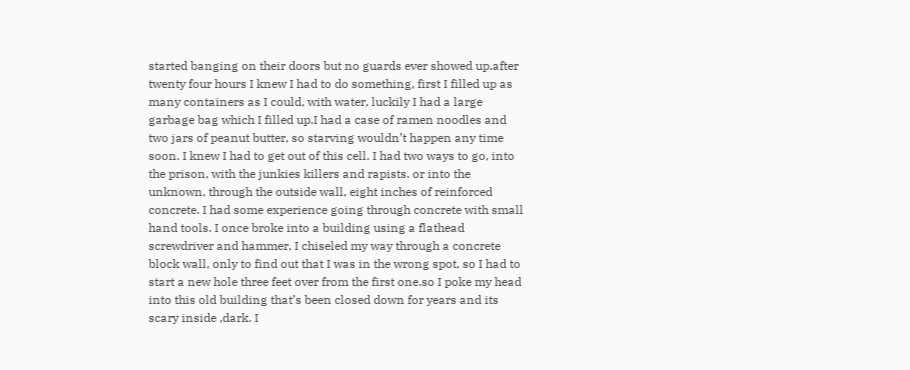started banging on their doors but no guards ever showed up.after twenty four hours I knew I had to do something, first I filled up as many containers as I could, with water, luckily I had a large garbage bag which I filled up.I had a case of ramen noodles and two jars of peanut butter, so starving wouldn’t happen any time soon. I knew I had to get out of this cell. I had two ways to go, into the prison, with the junkies killers and rapists. or into the unknown, through the outside wall, eight inches of reinforced concrete. I had some experience going through concrete with small hand tools. I once broke into a building using a flathead screwdriver and hammer, I chiseled my way through a concrete block wall, only to find out that I was in the wrong spot, so I had to start a new hole three feet over from the first one.so I poke my head into this old building that’s been closed down for years and its scary inside ,dark. I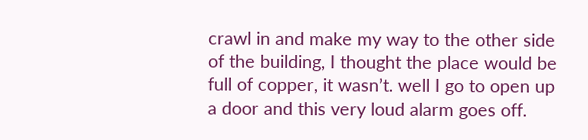crawl in and make my way to the other side of the building, I thought the place would be full of copper, it wasn’t. well I go to open up a door and this very loud alarm goes off.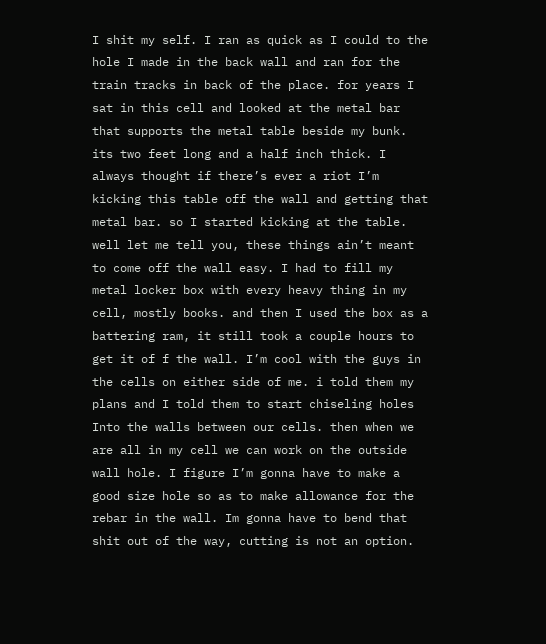I shit my self. I ran as quick as I could to the hole I made in the back wall and ran for the train tracks in back of the place. for years I sat in this cell and looked at the metal bar that supports the metal table beside my bunk. its two feet long and a half inch thick. I always thought if there’s ever a riot I’m kicking this table off the wall and getting that metal bar. so I started kicking at the table. well let me tell you, these things ain’t meant to come off the wall easy. I had to fill my metal locker box with every heavy thing in my cell, mostly books. and then I used the box as a battering ram, it still took a couple hours to get it of f the wall. I’m cool with the guys in the cells on either side of me. i told them my plans and I told them to start chiseling holes Into the walls between our cells. then when we are all in my cell we can work on the outside wall hole. I figure I’m gonna have to make a good size hole so as to make allowance for the rebar in the wall. Im gonna have to bend that shit out of the way, cutting is not an option.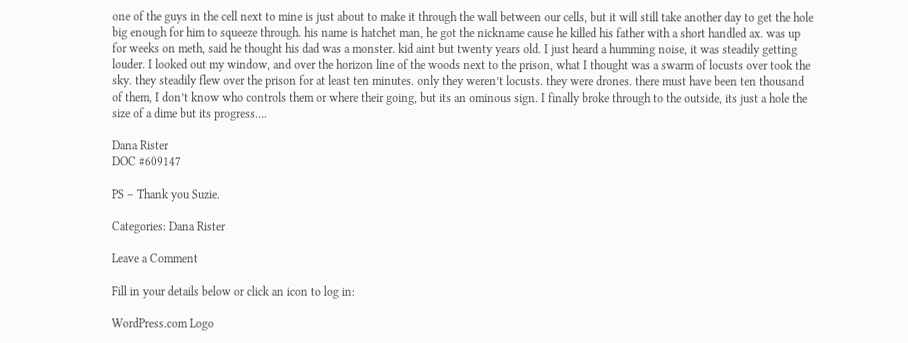one of the guys in the cell next to mine is just about to make it through the wall between our cells, but it will still take another day to get the hole big enough for him to squeeze through. his name is hatchet man, he got the nickname cause he killed his father with a short handled ax. was up for weeks on meth, said he thought his dad was a monster. kid aint but twenty years old. I just heard a humming noise, it was steadily getting louder. I looked out my window, and over the horizon line of the woods next to the prison, what I thought was a swarm of locusts over took the sky. they steadily flew over the prison for at least ten minutes. only they weren’t locusts. they were drones. there must have been ten thousand of them, I don’t know who controls them or where their going, but its an ominous sign. I finally broke through to the outside, its just a hole the size of a dime but its progress….

Dana Rister
DOC #609147

PS – Thank you Suzie.

Categories: Dana Rister

Leave a Comment

Fill in your details below or click an icon to log in:

WordPress.com Logo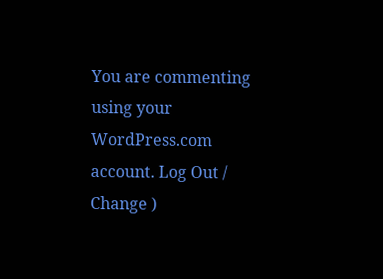You are commenting using your WordPress.com account. Log Out /  Change )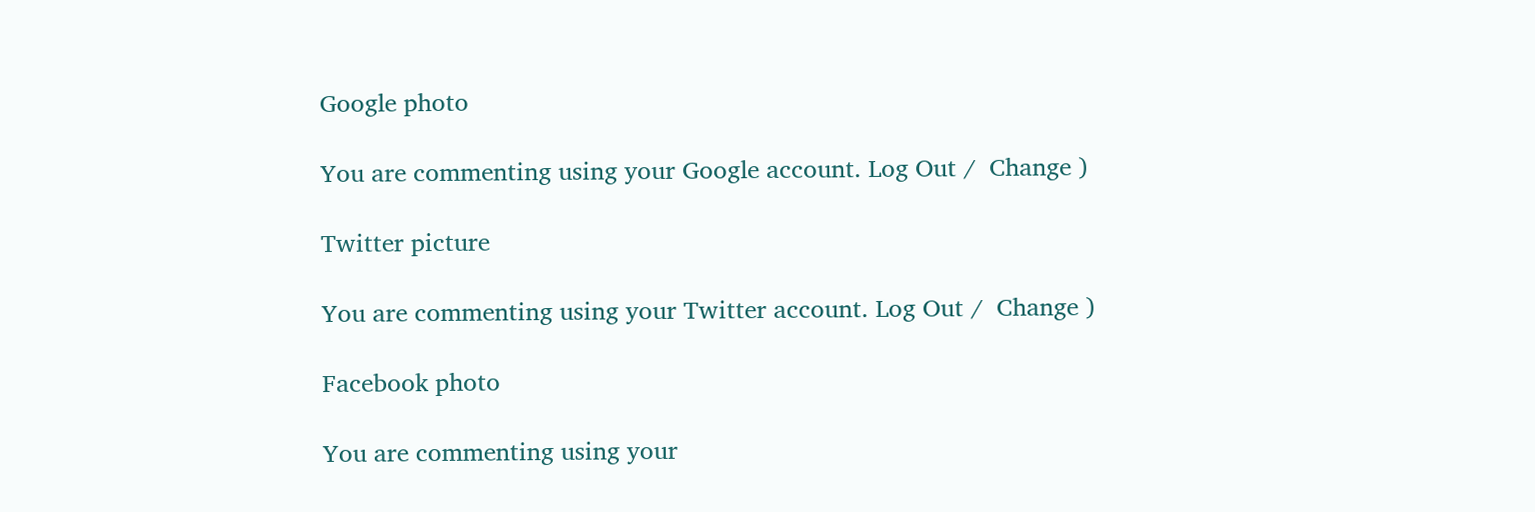Google photo

You are commenting using your Google account. Log Out /  Change )

Twitter picture

You are commenting using your Twitter account. Log Out /  Change )

Facebook photo

You are commenting using your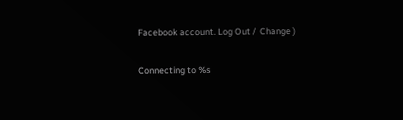Facebook account. Log Out /  Change )

Connecting to %s